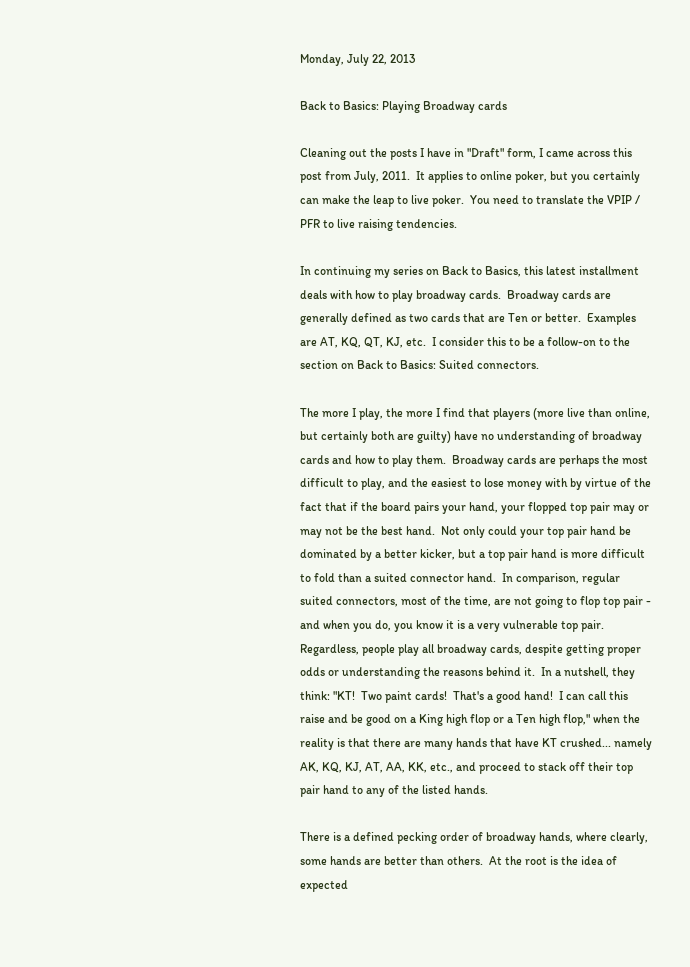Monday, July 22, 2013

Back to Basics: Playing Broadway cards

Cleaning out the posts I have in "Draft" form, I came across this post from July, 2011.  It applies to online poker, but you certainly can make the leap to live poker.  You need to translate the VPIP / PFR to live raising tendencies.

In continuing my series on Back to Basics, this latest installment deals with how to play broadway cards.  Broadway cards are generally defined as two cards that are Ten or better.  Examples are AT, KQ, QT, KJ, etc.  I consider this to be a follow-on to the section on Back to Basics: Suited connectors.

The more I play, the more I find that players (more live than online, but certainly both are guilty) have no understanding of broadway cards and how to play them.  Broadway cards are perhaps the most difficult to play, and the easiest to lose money with by virtue of the fact that if the board pairs your hand, your flopped top pair may or may not be the best hand.  Not only could your top pair hand be dominated by a better kicker, but a top pair hand is more difficult to fold than a suited connector hand.  In comparison, regular suited connectors, most of the time, are not going to flop top pair - and when you do, you know it is a very vulnerable top pair.  Regardless, people play all broadway cards, despite getting proper odds or understanding the reasons behind it.  In a nutshell, they think: "KT!  Two paint cards!  That's a good hand!  I can call this raise and be good on a King high flop or a Ten high flop," when the reality is that there are many hands that have KT crushed... namely AK, KQ, KJ, AT, AA, KK, etc., and proceed to stack off their top pair hand to any of the listed hands.

There is a defined pecking order of broadway hands, where clearly, some hands are better than others.  At the root is the idea of expected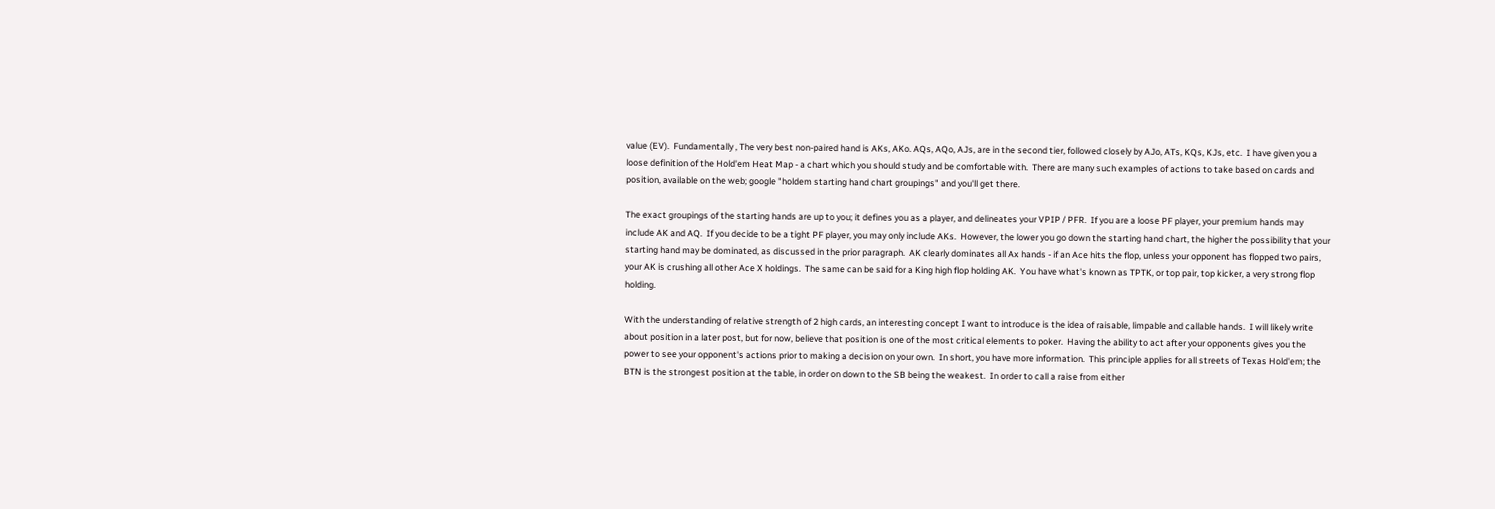value (EV).  Fundamentally , The very best non-paired hand is AKs, AKo. AQs, AQo, AJs, are in the second tier, followed closely by AJo, ATs, KQs, KJs, etc.  I have given you a loose definition of the Hold'em Heat Map - a chart which you should study and be comfortable with.  There are many such examples of actions to take based on cards and position, available on the web; google "holdem starting hand chart groupings" and you'll get there.

The exact groupings of the starting hands are up to you; it defines you as a player, and delineates your VPIP / PFR.  If you are a loose PF player, your premium hands may include AK and AQ.  If you decide to be a tight PF player, you may only include AKs.  However, the lower you go down the starting hand chart, the higher the possibility that your starting hand may be dominated, as discussed in the prior paragraph.  AK clearly dominates all Ax hands - if an Ace hits the flop, unless your opponent has flopped two pairs, your AK is crushing all other Ace X holdings.  The same can be said for a King high flop holding AK.  You have what's known as TPTK, or top pair, top kicker, a very strong flop holding.

With the understanding of relative strength of 2 high cards, an interesting concept I want to introduce is the idea of raisable, limpable and callable hands.  I will likely write about position in a later post, but for now, believe that position is one of the most critical elements to poker.  Having the ability to act after your opponents gives you the power to see your opponent's actions prior to making a decision on your own.  In short, you have more information.  This principle applies for all streets of Texas Hold'em; the BTN is the strongest position at the table, in order on down to the SB being the weakest.  In order to call a raise from either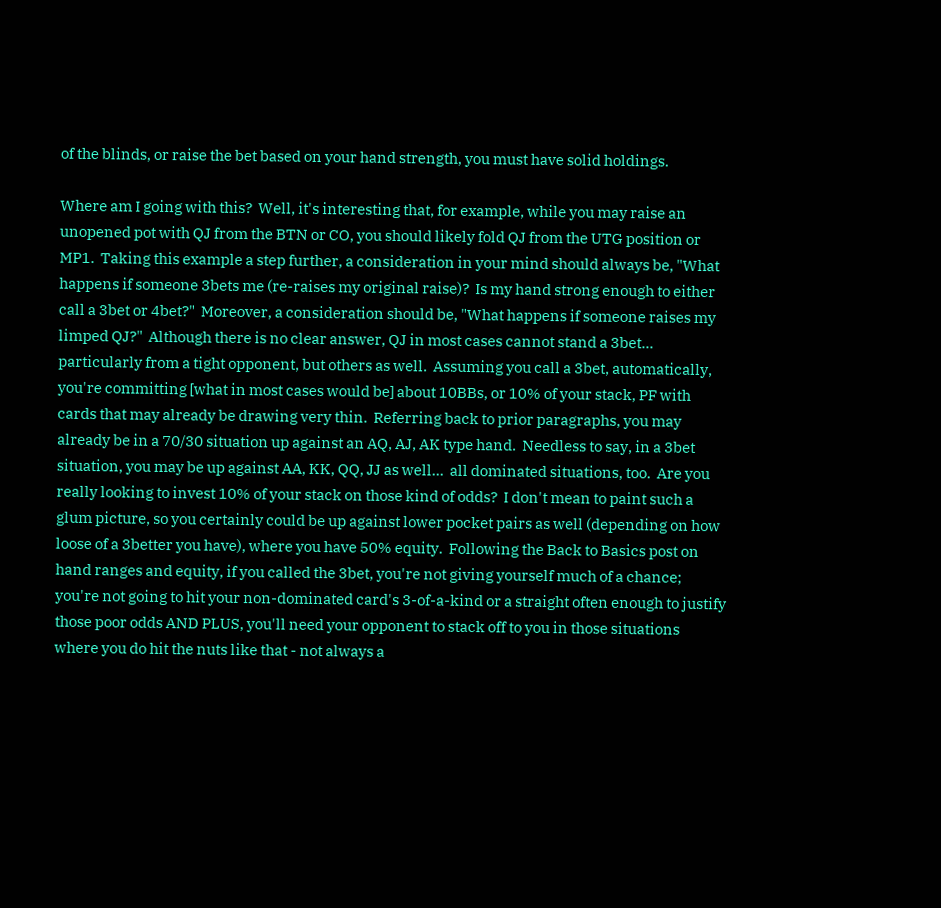of the blinds, or raise the bet based on your hand strength, you must have solid holdings.

Where am I going with this?  Well, it's interesting that, for example, while you may raise an unopened pot with QJ from the BTN or CO, you should likely fold QJ from the UTG position or MP1.  Taking this example a step further, a consideration in your mind should always be, "What happens if someone 3bets me (re-raises my original raise)?  Is my hand strong enough to either call a 3bet or 4bet?"  Moreover, a consideration should be, "What happens if someone raises my limped QJ?"  Although there is no clear answer, QJ in most cases cannot stand a 3bet...  particularly from a tight opponent, but others as well.  Assuming you call a 3bet, automatically, you're committing [what in most cases would be] about 10BBs, or 10% of your stack, PF with cards that may already be drawing very thin.  Referring back to prior paragraphs, you may already be in a 70/30 situation up against an AQ, AJ, AK type hand.  Needless to say, in a 3bet situation, you may be up against AA, KK, QQ, JJ as well...  all dominated situations, too.  Are you really looking to invest 10% of your stack on those kind of odds?  I don't mean to paint such a glum picture, so you certainly could be up against lower pocket pairs as well (depending on how loose of a 3better you have), where you have 50% equity.  Following the Back to Basics post on hand ranges and equity, if you called the 3bet, you're not giving yourself much of a chance; you're not going to hit your non-dominated card's 3-of-a-kind or a straight often enough to justify those poor odds AND PLUS, you'll need your opponent to stack off to you in those situations where you do hit the nuts like that - not always a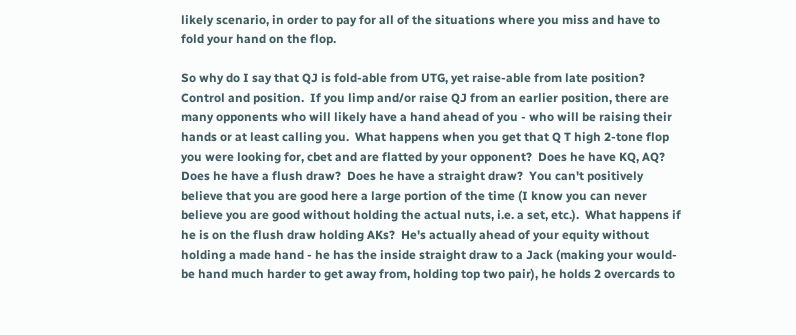likely scenario, in order to pay for all of the situations where you miss and have to fold your hand on the flop.

So why do I say that QJ is fold-able from UTG, yet raise-able from late position?  Control and position.  If you limp and/or raise QJ from an earlier position, there are many opponents who will likely have a hand ahead of you - who will be raising their hands or at least calling you.  What happens when you get that Q T high 2-tone flop you were looking for, cbet and are flatted by your opponent?  Does he have KQ, AQ?  Does he have a flush draw?  Does he have a straight draw?  You can't positively believe that you are good here a large portion of the time (I know you can never believe you are good without holding the actual nuts, i.e. a set, etc.).  What happens if he is on the flush draw holding AKs?  He's actually ahead of your equity without holding a made hand - he has the inside straight draw to a Jack (making your would-be hand much harder to get away from, holding top two pair), he holds 2 overcards to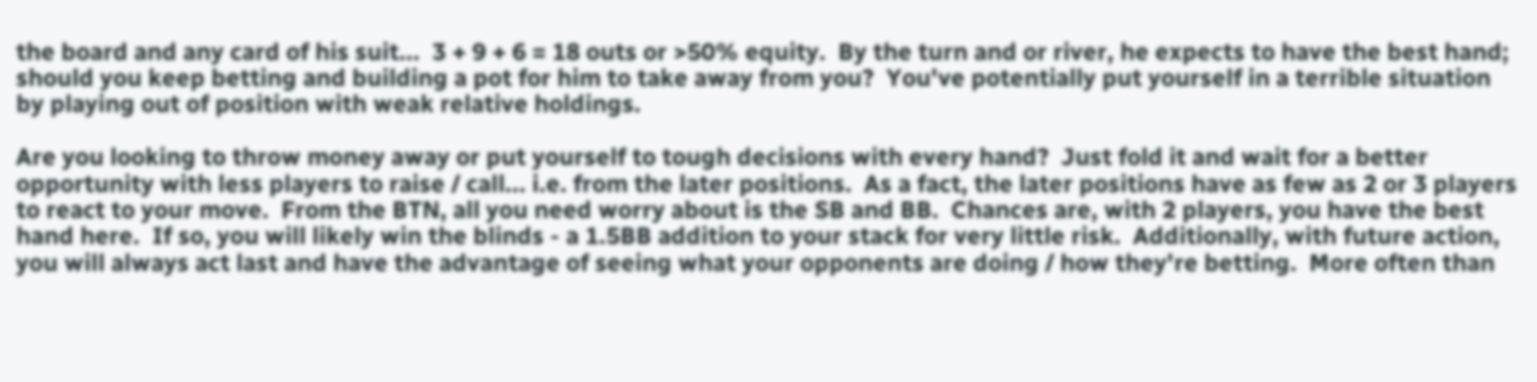the board and any card of his suit...  3 + 9 + 6 = 18 outs or >50% equity.  By the turn and or river, he expects to have the best hand; should you keep betting and building a pot for him to take away from you?  You've potentially put yourself in a terrible situation by playing out of position with weak relative holdings.

Are you looking to throw money away or put yourself to tough decisions with every hand?  Just fold it and wait for a better opportunity with less players to raise / call... i.e. from the later positions.  As a fact, the later positions have as few as 2 or 3 players to react to your move.  From the BTN, all you need worry about is the SB and BB.  Chances are, with 2 players, you have the best hand here.  If so, you will likely win the blinds - a 1.5BB addition to your stack for very little risk.  Additionally, with future action, you will always act last and have the advantage of seeing what your opponents are doing / how they're betting.  More often than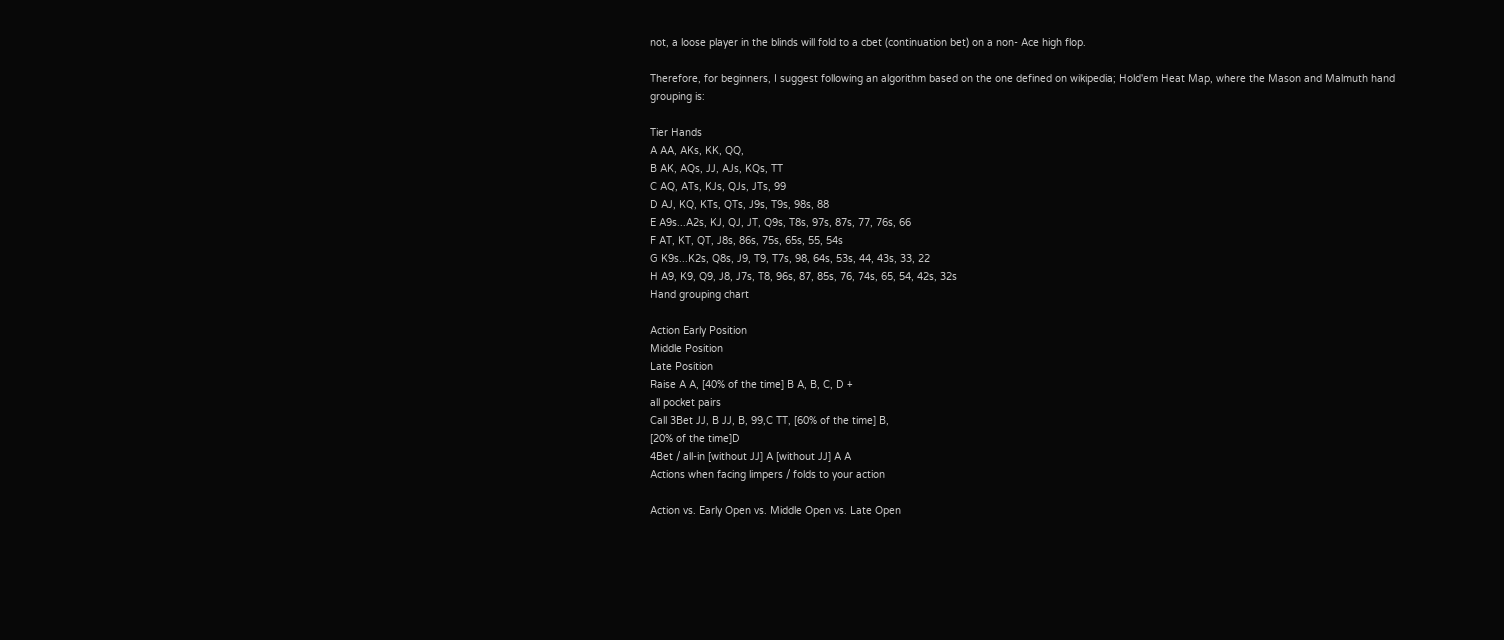not, a loose player in the blinds will fold to a cbet (continuation bet) on a non- Ace high flop.

Therefore, for beginners, I suggest following an algorithm based on the one defined on wikipedia; Hold'em Heat Map, where the Mason and Malmuth hand grouping is:

Tier Hands
A AA, AKs, KK, QQ,
B AK, AQs, JJ, AJs, KQs, TT
C AQ, ATs, KJs, QJs, JTs, 99
D AJ, KQ, KTs, QTs, J9s, T9s, 98s, 88
E A9s...A2s, KJ, QJ, JT, Q9s, T8s, 97s, 87s, 77, 76s, 66
F AT, KT, QT, J8s, 86s, 75s, 65s, 55, 54s
G K9s...K2s, Q8s, J9, T9, T7s, 98, 64s, 53s, 44, 43s, 33, 22
H A9, K9, Q9, J8, J7s, T8, 96s, 87, 85s, 76, 74s, 65, 54, 42s, 32s
Hand grouping chart

Action Early Position
Middle Position
Late Position
Raise A A, [40% of the time] B A, B, C, D +
all pocket pairs
Call 3Bet JJ, B JJ, B, 99,C TT, [60% of the time] B,
[20% of the time]D
4Bet / all-in [without JJ] A [without JJ] A A
Actions when facing limpers / folds to your action

Action vs. Early Open vs. Middle Open vs. Late Open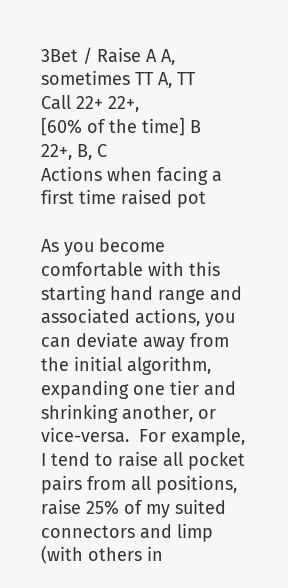3Bet / Raise A A, sometimes TT A, TT
Call 22+ 22+,
[60% of the time] B
22+, B, C
Actions when facing a first time raised pot

As you become comfortable with this starting hand range and associated actions, you can deviate away from the initial algorithm, expanding one tier and shrinking another, or vice-versa.  For example, I tend to raise all pocket pairs from all positions, raise 25% of my suited connectors and limp (with others in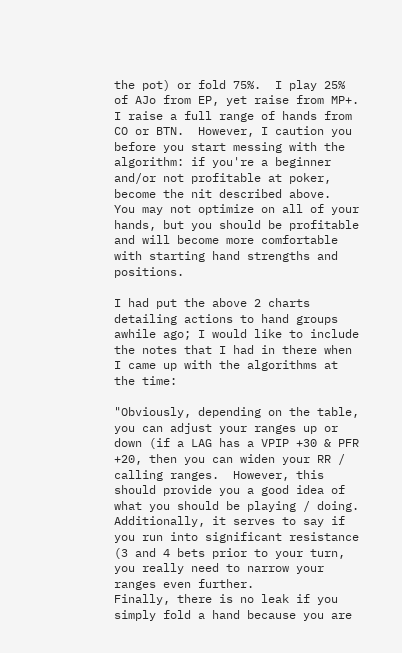the pot) or fold 75%.  I play 25% of AJo from EP, yet raise from MP+.  I raise a full range of hands from CO or BTN.  However, I caution you before you start messing with the algorithm: if you're a beginner and/or not profitable at poker, become the nit described above.  You may not optimize on all of your hands, but you should be profitable and will become more comfortable with starting hand strengths and positions.

I had put the above 2 charts detailing actions to hand groups awhile ago; I would like to include the notes that I had in there when I came up with the algorithms at the time:

"Obviously, depending on the table, you can adjust your ranges up or down (if a LAG has a VPIP +30 & PFR +20, then you can widen your RR / calling ranges.  However, this should provide you a good idea of what you should be playing / doing.  Additionally, it serves to say if you run into significant resistance (3 and 4 bets prior to your turn, you really need to narrow your ranges even further.
Finally, there is no leak if you simply fold a hand because you are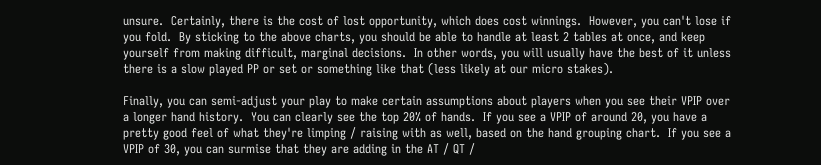unsure.  Certainly, there is the cost of lost opportunity, which does cost winnings.  However, you can't lose if you fold.  By sticking to the above charts, you should be able to handle at least 2 tables at once, and keep yourself from making difficult, marginal decisions.  In other words, you will usually have the best of it unless there is a slow played PP or set or something like that (less likely at our micro stakes).

Finally, you can semi-adjust your play to make certain assumptions about players when you see their VPIP over a longer hand history.  You can clearly see the top 20% of hands.  If you see a VPIP of around 20, you have a pretty good feel of what they're limping / raising with as well, based on the hand grouping chart.  If you see a VPIP of 30, you can surmise that they are adding in the AT / QT /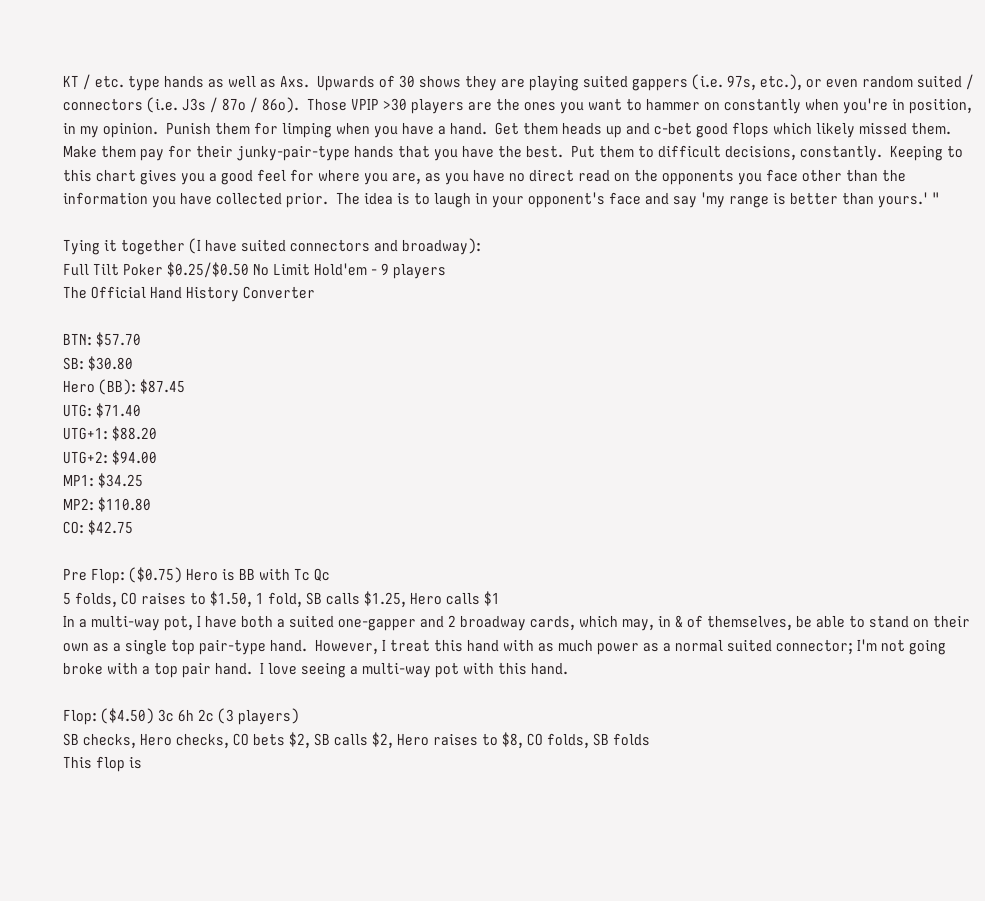KT / etc. type hands as well as Axs.  Upwards of 30 shows they are playing suited gappers (i.e. 97s, etc.), or even random suited / connectors (i.e. J3s / 87o / 86o).  Those VPIP >30 players are the ones you want to hammer on constantly when you're in position, in my opinion.  Punish them for limping when you have a hand.  Get them heads up and c-bet good flops which likely missed them.  Make them pay for their junky-pair-type hands that you have the best.  Put them to difficult decisions, constantly.  Keeping to this chart gives you a good feel for where you are, as you have no direct read on the opponents you face other than the information you have collected prior.  The idea is to laugh in your opponent's face and say 'my range is better than yours.' "

Tying it together (I have suited connectors and broadway):
Full Tilt Poker $0.25/$0.50 No Limit Hold'em - 9 players
The Official Hand History Converter

BTN: $57.70
SB: $30.80
Hero (BB): $87.45
UTG: $71.40
UTG+1: $88.20
UTG+2: $94.00
MP1: $34.25
MP2: $110.80
CO: $42.75

Pre Flop: ($0.75) Hero is BB with Tc Qc
5 folds, CO raises to $1.50, 1 fold, SB calls $1.25, Hero calls $1
In a multi-way pot, I have both a suited one-gapper and 2 broadway cards, which may, in & of themselves, be able to stand on their own as a single top pair-type hand.  However, I treat this hand with as much power as a normal suited connector; I'm not going broke with a top pair hand.  I love seeing a multi-way pot with this hand.

Flop: ($4.50) 3c 6h 2c (3 players)
SB checks, Hero checks, CO bets $2, SB calls $2, Hero raises to $8, CO folds, SB folds
This flop is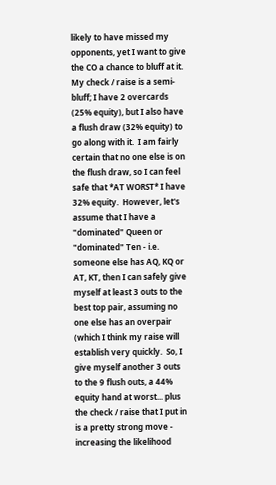likely to have missed my opponents, yet I want to give the CO a chance to bluff at it.  My check / raise is a semi-bluff; I have 2 overcards (25% equity), but I also have a flush draw (32% equity) to go along with it.  I am fairly certain that no one else is on the flush draw, so I can feel safe that *AT WORST* I have 32% equity.  However, let's assume that I have a "dominated" Queen or "dominated" Ten - i.e. someone else has AQ, KQ or AT, KT, then I can safely give myself at least 3 outs to the best top pair, assuming no one else has an overpair (which I think my raise will establish very quickly.  So, I give myself another 3 outs to the 9 flush outs, a 44% equity hand at worst... plus the check / raise that I put in is a pretty strong move - increasing the likelihood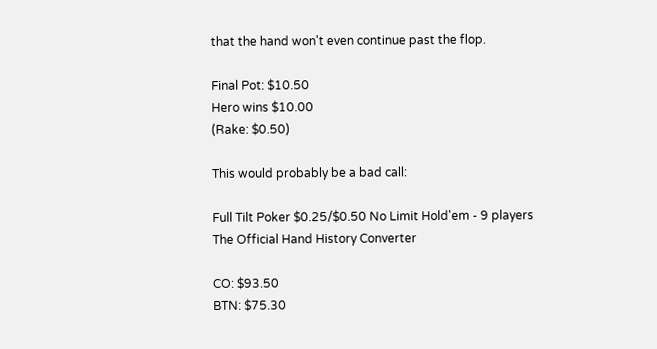that the hand won't even continue past the flop.

Final Pot: $10.50
Hero wins $10.00
(Rake: $0.50)

This would probably be a bad call:

Full Tilt Poker $0.25/$0.50 No Limit Hold'em - 9 players
The Official Hand History Converter

CO: $93.50
BTN: $75.30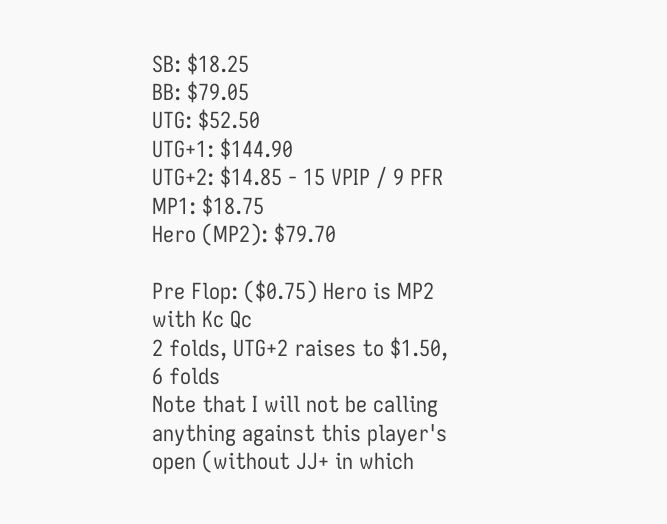SB: $18.25
BB: $79.05
UTG: $52.50
UTG+1: $144.90
UTG+2: $14.85 - 15 VPIP / 9 PFR
MP1: $18.75
Hero (MP2): $79.70

Pre Flop: ($0.75) Hero is MP2 with Kc Qc
2 folds, UTG+2 raises to $1.50, 6 folds
Note that I will not be calling anything against this player's open (without JJ+ in which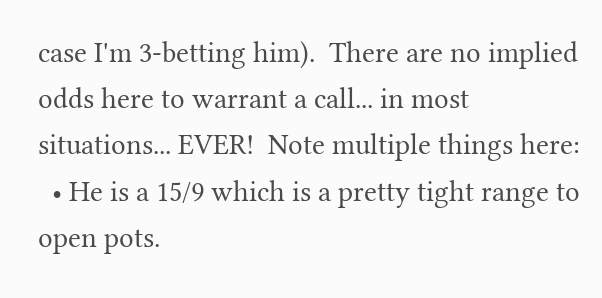case I'm 3-betting him).  There are no implied odds here to warrant a call... in most situations... EVER!  Note multiple things here:
  • He is a 15/9 which is a pretty tight range to open pots.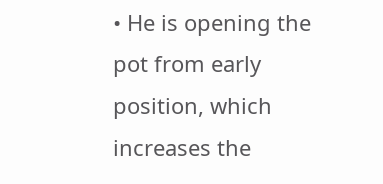• He is opening the pot from early position, which increases the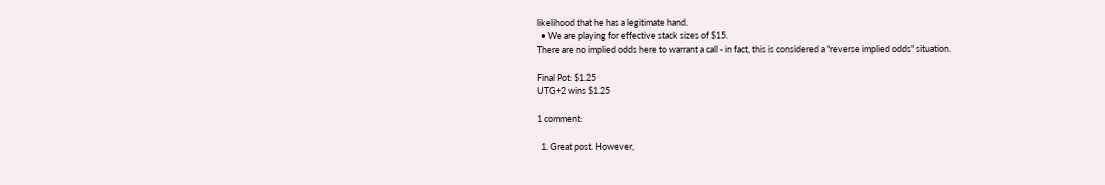likelihood that he has a legitimate hand.
  • We are playing for effective stack sizes of $15.
There are no implied odds here to warrant a call - in fact, this is considered a "reverse implied odds" situation.

Final Pot: $1.25
UTG+2 wins $1.25

1 comment:

  1. Great post. However,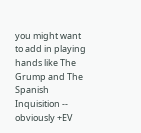you might want to add in playing hands like The Grump and The Spanish Inquisition -- obviously +EV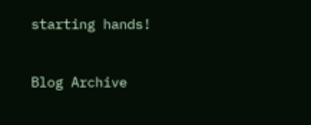starting hands!


Blog Archive